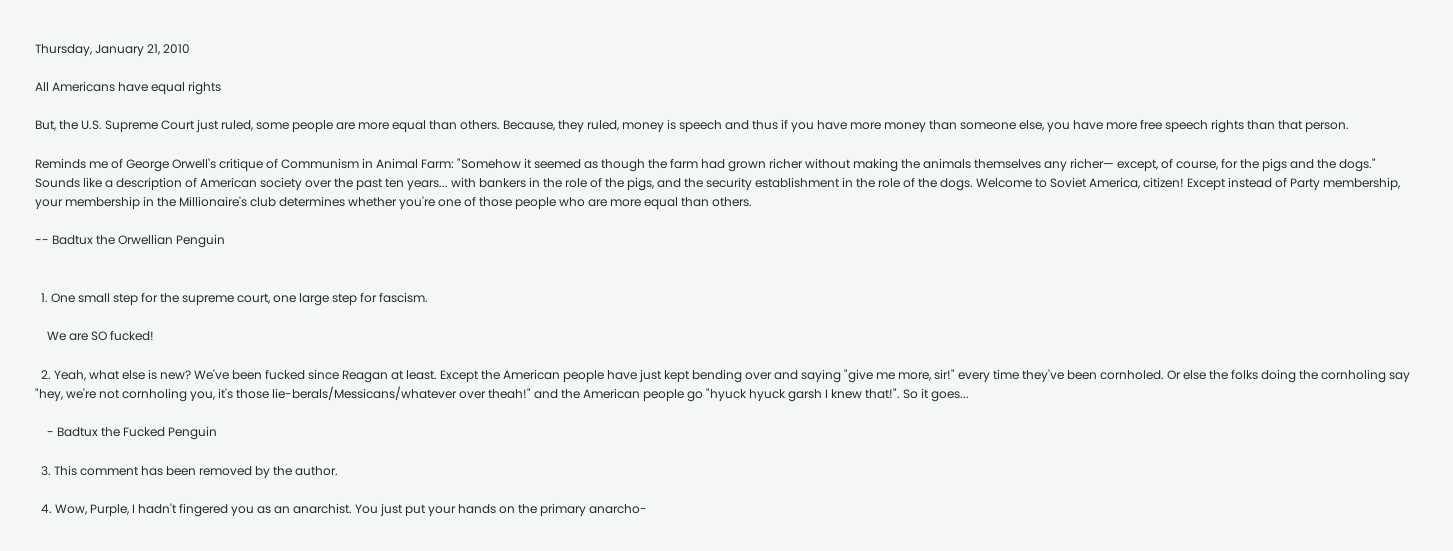Thursday, January 21, 2010

All Americans have equal rights

But, the U.S. Supreme Court just ruled, some people are more equal than others. Because, they ruled, money is speech and thus if you have more money than someone else, you have more free speech rights than that person.

Reminds me of George Orwell's critique of Communism in Animal Farm: "Somehow it seemed as though the farm had grown richer without making the animals themselves any richer— except, of course, for the pigs and the dogs." Sounds like a description of American society over the past ten years... with bankers in the role of the pigs, and the security establishment in the role of the dogs. Welcome to Soviet America, citizen! Except instead of Party membership, your membership in the Millionaire's club determines whether you're one of those people who are more equal than others.

-- Badtux the Orwellian Penguin


  1. One small step for the supreme court, one large step for fascism.

    We are SO fucked!

  2. Yeah, what else is new? We've been fucked since Reagan at least. Except the American people have just kept bending over and saying "give me more, sir!" every time they've been cornholed. Or else the folks doing the cornholing say "hey, we're not cornholing you, it's those lie-berals/Messicans/whatever over theah!" and the American people go "hyuck hyuck garsh I knew that!". So it goes...

    - Badtux the Fucked Penguin

  3. This comment has been removed by the author.

  4. Wow, Purple, I hadn't fingered you as an anarchist. You just put your hands on the primary anarcho-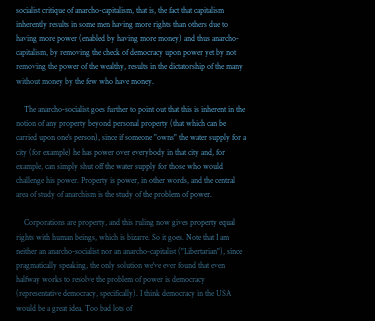socialist critique of anarcho-capitalism, that is, the fact that capitalism inherently results in some men having more rights than others due to having more power (enabled by having more money) and thus anarcho-capitalism, by removing the check of democracy upon power yet by not removing the power of the wealthy, results in the dictatorship of the many without money by the few who have money.

    The anarcho-socialist goes further to point out that this is inherent in the notion of any property beyond personal property (that which can be carried upon one's person), since if someone "owns" the water supply for a city (for example) he has power over everybody in that city and, for example, can simply shut off the water supply for those who would challenge his power. Property is power, in other words, and the central area of study of anarchism is the study of the problem of power.

    Corporations are property, and this ruling now gives property equal rights with human beings, which is bizarre. So it goes. Note that I am neither an anarcho-socialist nor an anarcho-capitalist ("Libertarian"), since pragmatically speaking, the only solution we've ever found that even halfway works to resolve the problem of power is democracy (representative democracy, specifically). I think democracy in the USA would be a great idea. Too bad lots of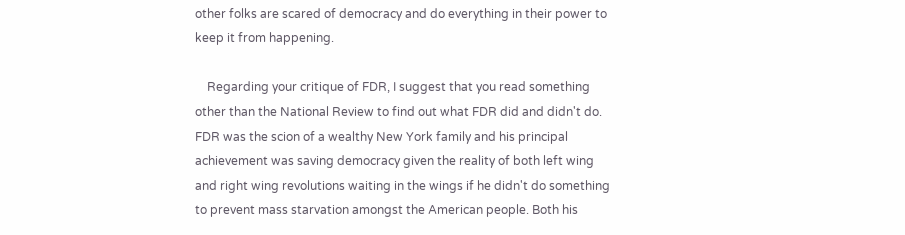other folks are scared of democracy and do everything in their power to keep it from happening.

    Regarding your critique of FDR, I suggest that you read something other than the National Review to find out what FDR did and didn't do. FDR was the scion of a wealthy New York family and his principal achievement was saving democracy given the reality of both left wing and right wing revolutions waiting in the wings if he didn't do something to prevent mass starvation amongst the American people. Both his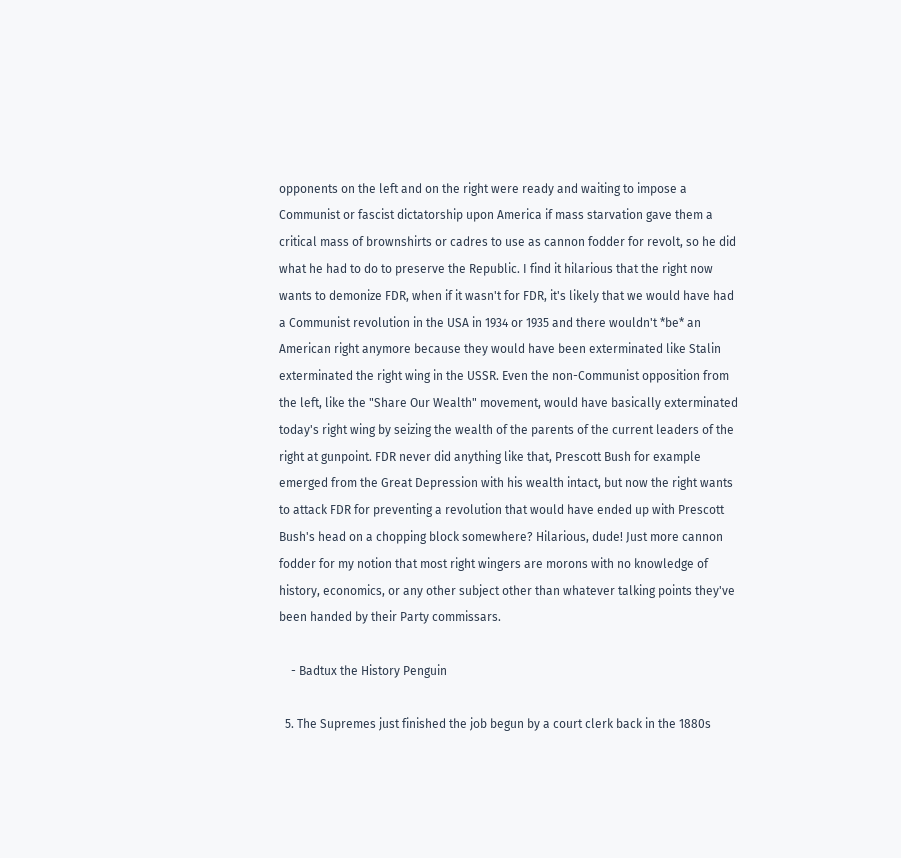opponents on the left and on the right were ready and waiting to impose a Communist or fascist dictatorship upon America if mass starvation gave them a critical mass of brownshirts or cadres to use as cannon fodder for revolt, so he did what he had to do to preserve the Republic. I find it hilarious that the right now wants to demonize FDR, when if it wasn't for FDR, it's likely that we would have had a Communist revolution in the USA in 1934 or 1935 and there wouldn't *be* an American right anymore because they would have been exterminated like Stalin exterminated the right wing in the USSR. Even the non-Communist opposition from the left, like the "Share Our Wealth" movement, would have basically exterminated today's right wing by seizing the wealth of the parents of the current leaders of the right at gunpoint. FDR never did anything like that, Prescott Bush for example emerged from the Great Depression with his wealth intact, but now the right wants to attack FDR for preventing a revolution that would have ended up with Prescott Bush's head on a chopping block somewhere? Hilarious, dude! Just more cannon fodder for my notion that most right wingers are morons with no knowledge of history, economics, or any other subject other than whatever talking points they've been handed by their Party commissars.

    - Badtux the History Penguin

  5. The Supremes just finished the job begun by a court clerk back in the 1880s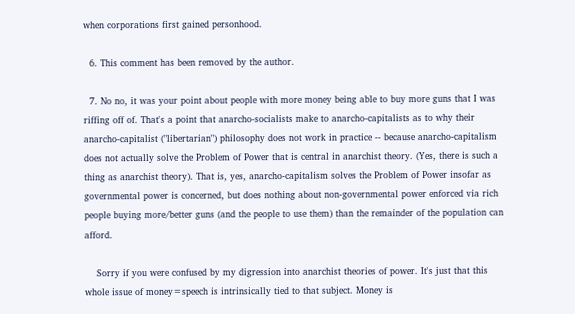when corporations first gained personhood.

  6. This comment has been removed by the author.

  7. No no, it was your point about people with more money being able to buy more guns that I was riffing off of. That's a point that anarcho-socialists make to anarcho-capitalists as to why their anarcho-capitalist ("libertarian") philosophy does not work in practice -- because anarcho-capitalism does not actually solve the Problem of Power that is central in anarchist theory. (Yes, there is such a thing as anarchist theory). That is, yes, anarcho-capitalism solves the Problem of Power insofar as governmental power is concerned, but does nothing about non-governmental power enforced via rich people buying more/better guns (and the people to use them) than the remainder of the population can afford.

    Sorry if you were confused by my digression into anarchist theories of power. It's just that this whole issue of money=speech is intrinsically tied to that subject. Money is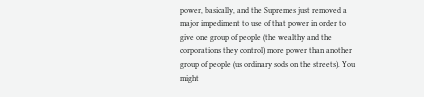power, basically, and the Supremes just removed a major impediment to use of that power in order to give one group of people (the wealthy and the corporations they control) more power than another group of people (us ordinary sods on the streets). You might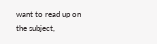want to read up on the subject,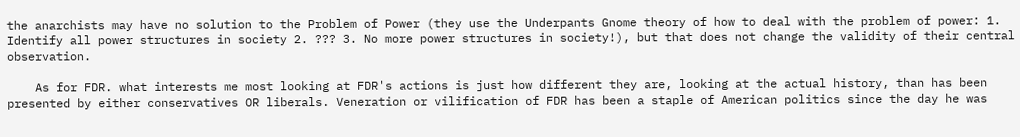the anarchists may have no solution to the Problem of Power (they use the Underpants Gnome theory of how to deal with the problem of power: 1. Identify all power structures in society 2. ??? 3. No more power structures in society!), but that does not change the validity of their central observation.

    As for FDR. what interests me most looking at FDR's actions is just how different they are, looking at the actual history, than has been presented by either conservatives OR liberals. Veneration or vilification of FDR has been a staple of American politics since the day he was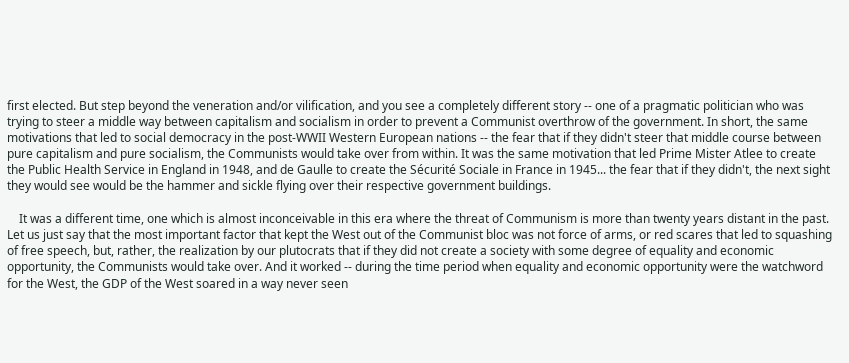first elected. But step beyond the veneration and/or vilification, and you see a completely different story -- one of a pragmatic politician who was trying to steer a middle way between capitalism and socialism in order to prevent a Communist overthrow of the government. In short, the same motivations that led to social democracy in the post-WWII Western European nations -- the fear that if they didn't steer that middle course between pure capitalism and pure socialism, the Communists would take over from within. It was the same motivation that led Prime Mister Atlee to create the Public Health Service in England in 1948, and de Gaulle to create the Sécurité Sociale in France in 1945... the fear that if they didn't, the next sight they would see would be the hammer and sickle flying over their respective government buildings.

    It was a different time, one which is almost inconceivable in this era where the threat of Communism is more than twenty years distant in the past. Let us just say that the most important factor that kept the West out of the Communist bloc was not force of arms, or red scares that led to squashing of free speech, but, rather, the realization by our plutocrats that if they did not create a society with some degree of equality and economic opportunity, the Communists would take over. And it worked -- during the time period when equality and economic opportunity were the watchword for the West, the GDP of the West soared in a way never seen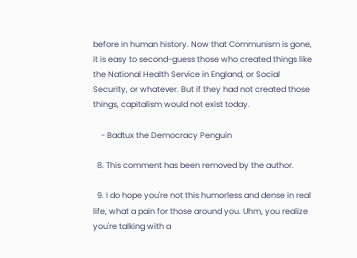before in human history. Now that Communism is gone, it is easy to second-guess those who created things like the National Health Service in England, or Social Security, or whatever. But if they had not created those things, capitalism would not exist today.

    - Badtux the Democracy Penguin

  8. This comment has been removed by the author.

  9. I do hope you're not this humorless and dense in real life, what a pain for those around you. Uhm, you realize you're talking with a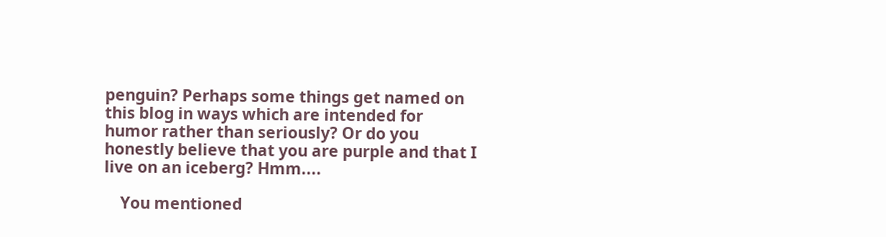penguin? Perhaps some things get named on this blog in ways which are intended for humor rather than seriously? Or do you honestly believe that you are purple and that I live on an iceberg? Hmm....

    You mentioned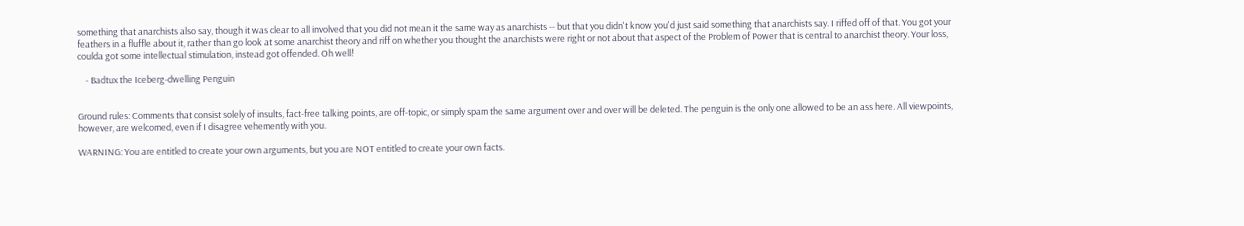something that anarchists also say, though it was clear to all involved that you did not mean it the same way as anarchists -- but that you didn't know you'd just said something that anarchists say. I riffed off of that. You got your feathers in a fluffle about it, rather than go look at some anarchist theory and riff on whether you thought the anarchists were right or not about that aspect of the Problem of Power that is central to anarchist theory. Your loss, coulda got some intellectual stimulation, instead got offended. Oh well!

    - Badtux the Iceberg-dwelling Penguin


Ground rules: Comments that consist solely of insults, fact-free talking points, are off-topic, or simply spam the same argument over and over will be deleted. The penguin is the only one allowed to be an ass here. All viewpoints, however, are welcomed, even if I disagree vehemently with you.

WARNING: You are entitled to create your own arguments, but you are NOT entitled to create your own facts.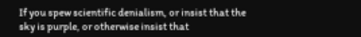If you spew scientific denialism, or insist that the sky is purple, or otherwise insist that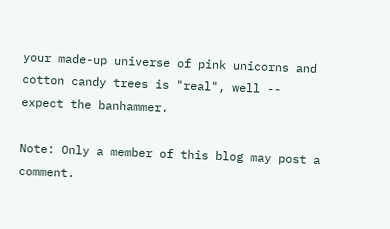your made-up universe of pink unicorns and cotton candy trees is "real", well -- expect the banhammer.

Note: Only a member of this blog may post a comment.